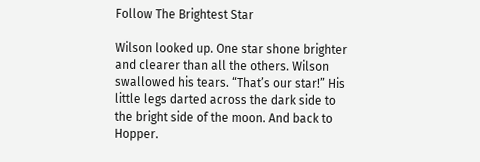Follow The Brightest Star

Wilson looked up. One star shone brighter and clearer than all the others. Wilson swallowed his tears. “That’s our star!” His little legs darted across the dark side to the bright side of the moon. And back to Hopper.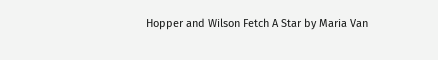Hopper and Wilson Fetch A Star by Maria Van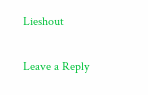Lieshout

Leave a Reply